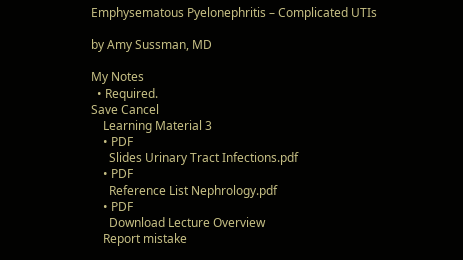Emphysematous Pyelonephritis – Complicated UTIs

by Amy Sussman, MD

My Notes
  • Required.
Save Cancel
    Learning Material 3
    • PDF
      Slides Urinary Tract Infections.pdf
    • PDF
      Reference List Nephrology.pdf
    • PDF
      Download Lecture Overview
    Report mistake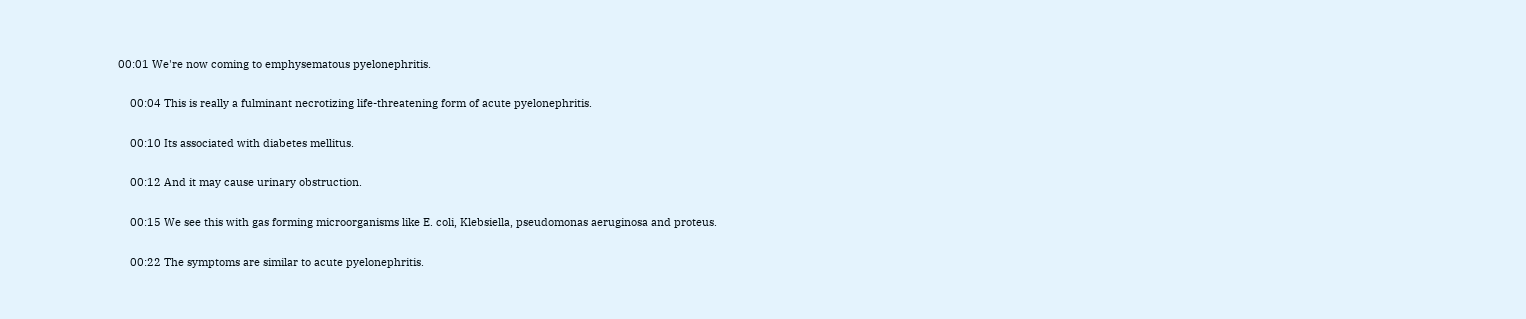00:01 We're now coming to emphysematous pyelonephritis.

    00:04 This is really a fulminant necrotizing life-threatening form of acute pyelonephritis.

    00:10 Its associated with diabetes mellitus.

    00:12 And it may cause urinary obstruction.

    00:15 We see this with gas forming microorganisms like E. coli, Klebsiella, pseudomonas aeruginosa and proteus.

    00:22 The symptoms are similar to acute pyelonephritis.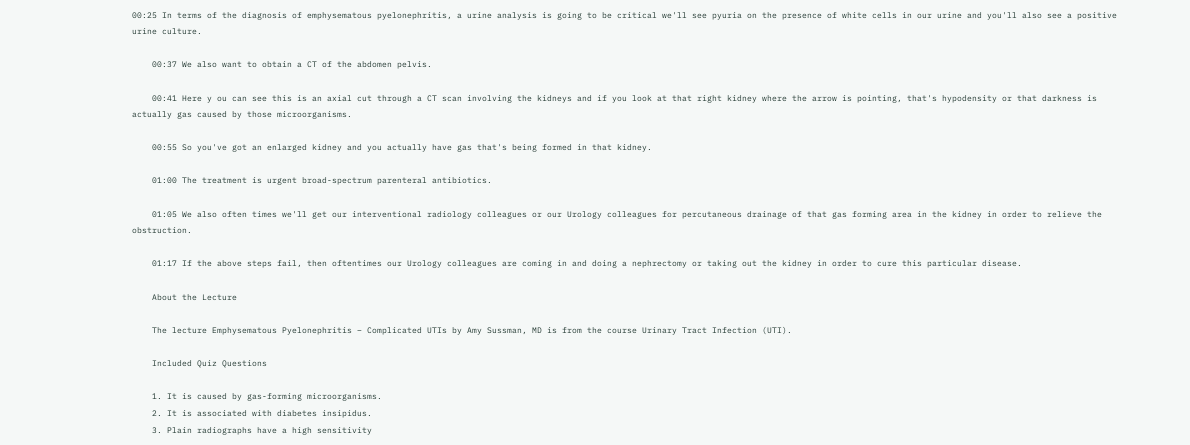00:25 In terms of the diagnosis of emphysematous pyelonephritis, a urine analysis is going to be critical we'll see pyuria on the presence of white cells in our urine and you'll also see a positive urine culture.

    00:37 We also want to obtain a CT of the abdomen pelvis.

    00:41 Here y ou can see this is an axial cut through a CT scan involving the kidneys and if you look at that right kidney where the arrow is pointing, that's hypodensity or that darkness is actually gas caused by those microorganisms.

    00:55 So you've got an enlarged kidney and you actually have gas that's being formed in that kidney.

    01:00 The treatment is urgent broad-spectrum parenteral antibiotics.

    01:05 We also often times we'll get our interventional radiology colleagues or our Urology colleagues for percutaneous drainage of that gas forming area in the kidney in order to relieve the obstruction.

    01:17 If the above steps fail, then oftentimes our Urology colleagues are coming in and doing a nephrectomy or taking out the kidney in order to cure this particular disease.

    About the Lecture

    The lecture Emphysematous Pyelonephritis – Complicated UTIs by Amy Sussman, MD is from the course Urinary Tract Infection (UTI).

    Included Quiz Questions

    1. It is caused by gas-forming microorganisms.
    2. It is associated with diabetes insipidus.
    3. Plain radiographs have a high sensitivity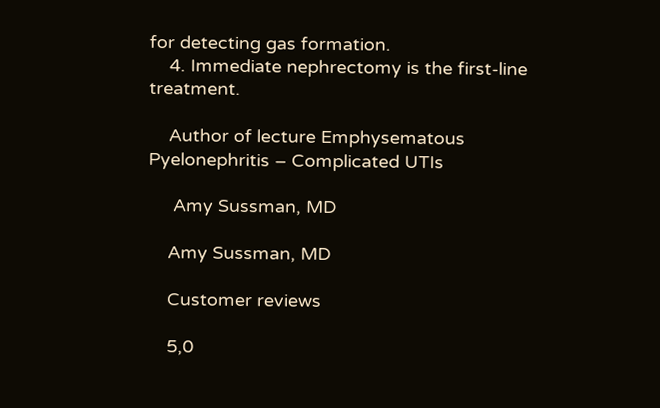for detecting gas formation.
    4. Immediate nephrectomy is the first-line treatment.

    Author of lecture Emphysematous Pyelonephritis – Complicated UTIs

     Amy Sussman, MD

    Amy Sussman, MD

    Customer reviews

    5,0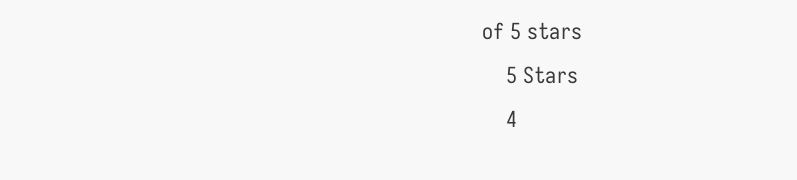of 5 stars
    5 Stars
    4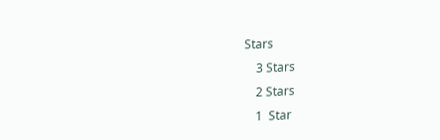Stars
    3 Stars
    2 Stars
    1  Star